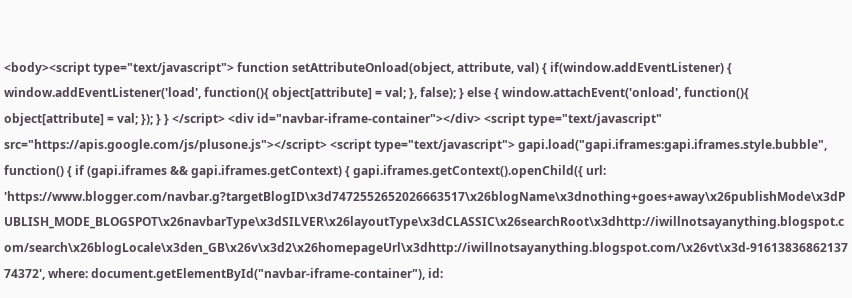<body><script type="text/javascript"> function setAttributeOnload(object, attribute, val) { if(window.addEventListener) { window.addEventListener('load', function(){ object[attribute] = val; }, false); } else { window.attachEvent('onload', function(){ object[attribute] = val; }); } } </script> <div id="navbar-iframe-container"></div> <script type="text/javascript" src="https://apis.google.com/js/plusone.js"></script> <script type="text/javascript"> gapi.load("gapi.iframes:gapi.iframes.style.bubble", function() { if (gapi.iframes && gapi.iframes.getContext) { gapi.iframes.getContext().openChild({ url: 'https://www.blogger.com/navbar.g?targetBlogID\x3d7472552652026663517\x26blogName\x3dnothing+goes+away\x26publishMode\x3dPUBLISH_MODE_BLOGSPOT\x26navbarType\x3dSILVER\x26layoutType\x3dCLASSIC\x26searchRoot\x3dhttp://iwillnotsayanything.blogspot.com/search\x26blogLocale\x3den_GB\x26v\x3d2\x26homepageUrl\x3dhttp://iwillnotsayanything.blogspot.com/\x26vt\x3d-9161383686213774372', where: document.getElementById("navbar-iframe-container"), id: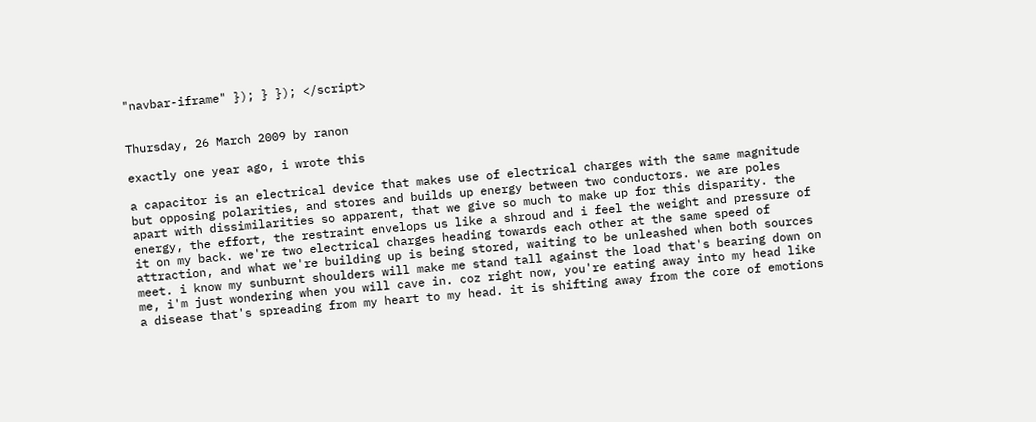"navbar-iframe" }); } }); </script>


Thursday, 26 March 2009 by ranon

exactly one year ago, i wrote this

a capacitor is an electrical device that makes use of electrical charges with the same magnitude but opposing polarities, and stores and builds up energy between two conductors. we are poles apart with dissimilarities so apparent, that we give so much to make up for this disparity. the energy, the effort, the restraint envelops us like a shroud and i feel the weight and pressure of it on my back. we're two electrical charges heading towards each other at the same speed of attraction, and what we're building up is being stored, waiting to be unleashed when both sources meet. i know my sunburnt shoulders will make me stand tall against the load that's bearing down on me, i'm just wondering when you will cave in. coz right now, you're eating away into my head like a disease that's spreading from my heart to my head. it is shifting away from the core of emotions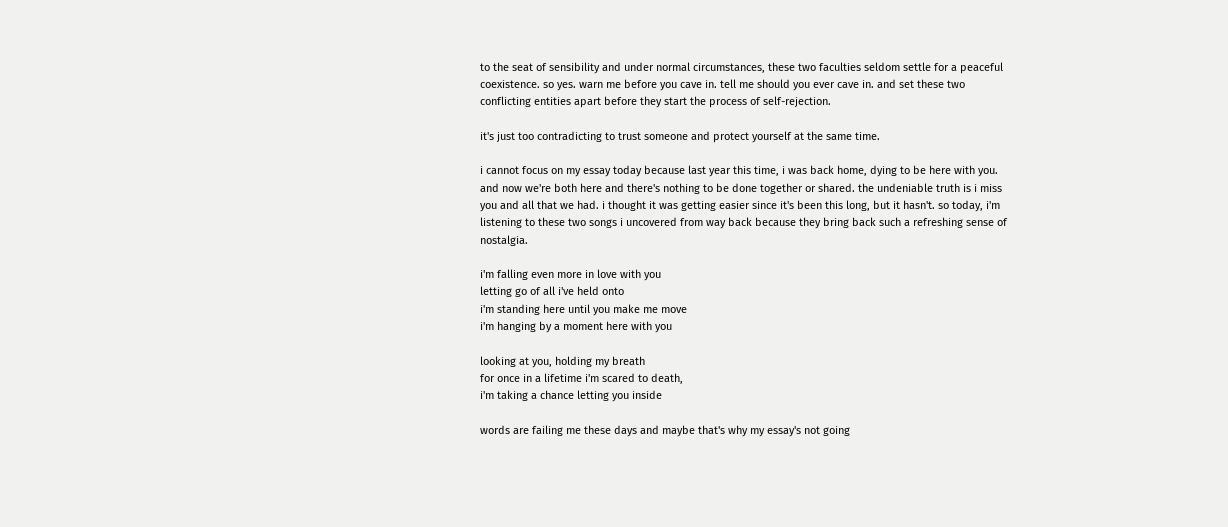to the seat of sensibility and under normal circumstances, these two faculties seldom settle for a peaceful coexistence. so yes. warn me before you cave in. tell me should you ever cave in. and set these two conflicting entities apart before they start the process of self-rejection.

it's just too contradicting to trust someone and protect yourself at the same time.

i cannot focus on my essay today because last year this time, i was back home, dying to be here with you. and now we're both here and there's nothing to be done together or shared. the undeniable truth is i miss you and all that we had. i thought it was getting easier since it's been this long, but it hasn't. so today, i'm listening to these two songs i uncovered from way back because they bring back such a refreshing sense of nostalgia.

i'm falling even more in love with you
letting go of all i've held onto
i'm standing here until you make me move
i'm hanging by a moment here with you

looking at you, holding my breath
for once in a lifetime i'm scared to death,
i'm taking a chance letting you inside

words are failing me these days and maybe that's why my essay's not going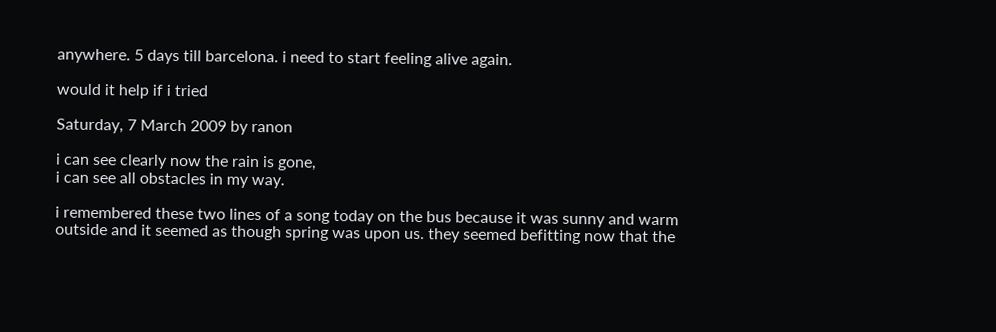anywhere. 5 days till barcelona. i need to start feeling alive again.

would it help if i tried

Saturday, 7 March 2009 by ranon

i can see clearly now the rain is gone,
i can see all obstacles in my way.

i remembered these two lines of a song today on the bus because it was sunny and warm outside and it seemed as though spring was upon us. they seemed befitting now that the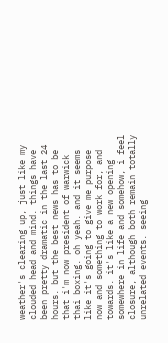weather's clearing up, just like my clouded head and mind. things have been pretty dramatic in the last 24 hours. but the best news has to be that i'm now president of warwick thai boxing. oh yeah. and it seems like it's going to give me purpose now and something to work for, and towards. it's like a new opening somewhere in life and somehow, i feel closure, although both remain totally unrelated events. seeing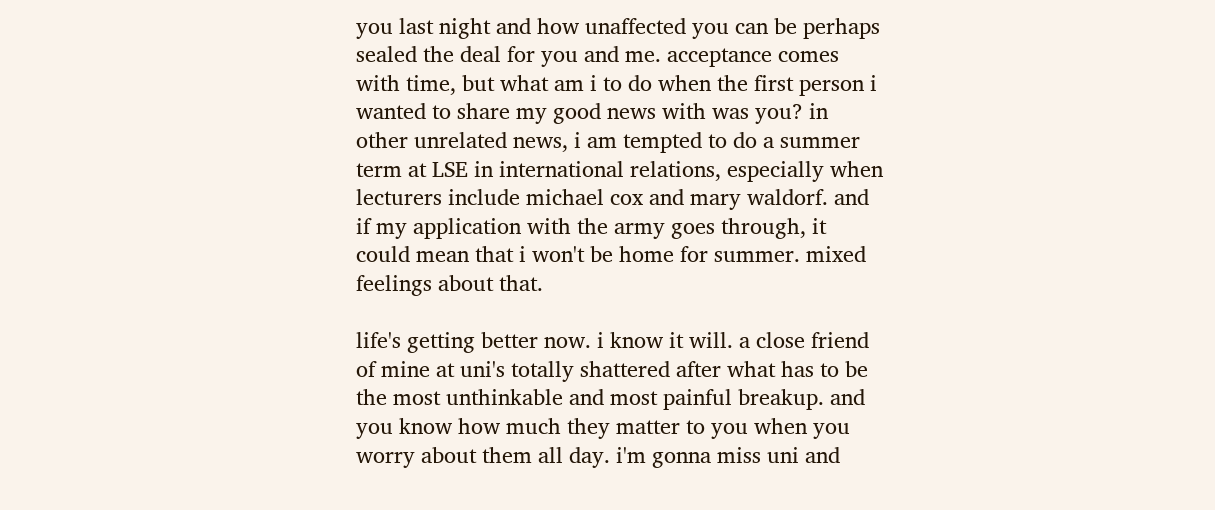you last night and how unaffected you can be perhaps sealed the deal for you and me. acceptance comes with time, but what am i to do when the first person i wanted to share my good news with was you? in other unrelated news, i am tempted to do a summer term at LSE in international relations, especially when lecturers include michael cox and mary waldorf. and if my application with the army goes through, it could mean that i won't be home for summer. mixed feelings about that.

life's getting better now. i know it will. a close friend of mine at uni's totally shattered after what has to be the most unthinkable and most painful breakup. and you know how much they matter to you when you worry about them all day. i'm gonna miss uni and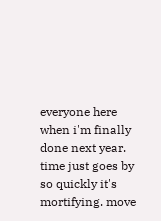everyone here when i'm finally done next year. time just goes by so quickly it's mortifying. move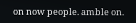on now people. amble on.